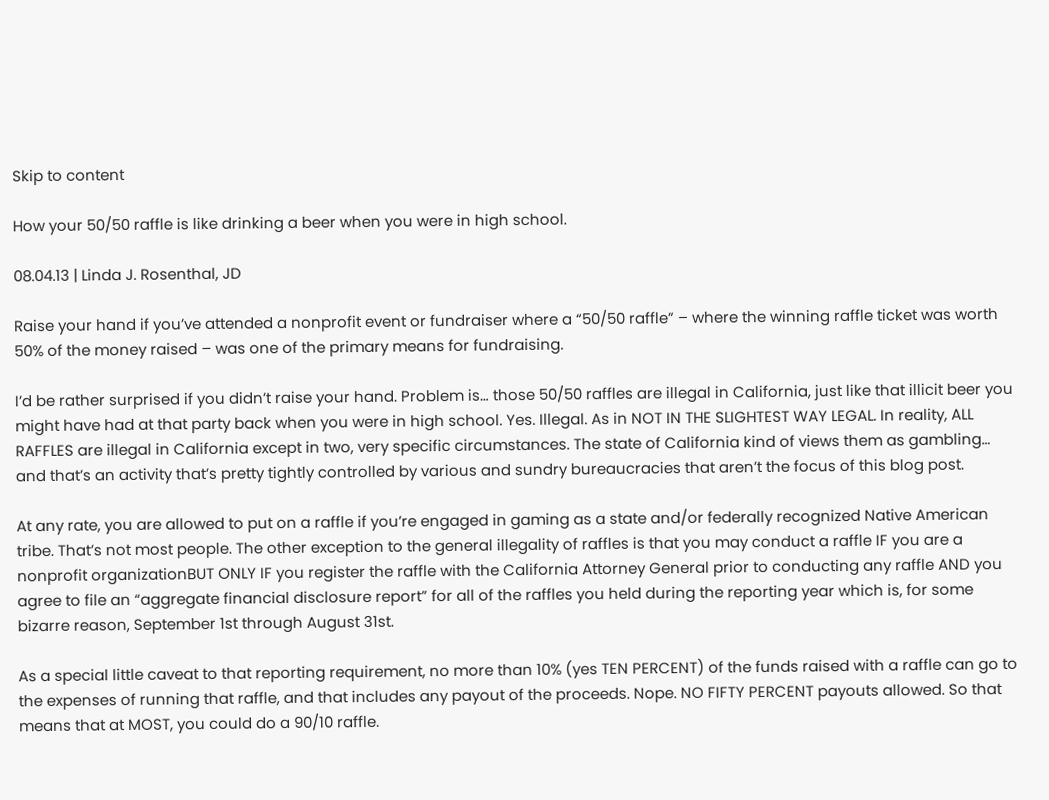Skip to content

How your 50/50 raffle is like drinking a beer when you were in high school.

08.04.13 | Linda J. Rosenthal, JD

Raise your hand if you’ve attended a nonprofit event or fundraiser where a “50/50 raffle” – where the winning raffle ticket was worth 50% of the money raised – was one of the primary means for fundraising.

I’d be rather surprised if you didn’t raise your hand. Problem is… those 50/50 raffles are illegal in California, just like that illicit beer you might have had at that party back when you were in high school. Yes. Illegal. As in NOT IN THE SLIGHTEST WAY LEGAL. In reality, ALL RAFFLES are illegal in California except in two, very specific circumstances. The state of California kind of views them as gambling… and that’s an activity that’s pretty tightly controlled by various and sundry bureaucracies that aren’t the focus of this blog post.

At any rate, you are allowed to put on a raffle if you’re engaged in gaming as a state and/or federally recognized Native American tribe. That’s not most people. The other exception to the general illegality of raffles is that you may conduct a raffle IF you are a nonprofit organizationBUT ONLY IF you register the raffle with the California Attorney General prior to conducting any raffle AND you agree to file an “aggregate financial disclosure report” for all of the raffles you held during the reporting year which is, for some bizarre reason, September 1st through August 31st.

As a special little caveat to that reporting requirement, no more than 10% (yes TEN PERCENT) of the funds raised with a raffle can go to the expenses of running that raffle, and that includes any payout of the proceeds. Nope. NO FIFTY PERCENT payouts allowed. So that means that at MOST, you could do a 90/10 raffle.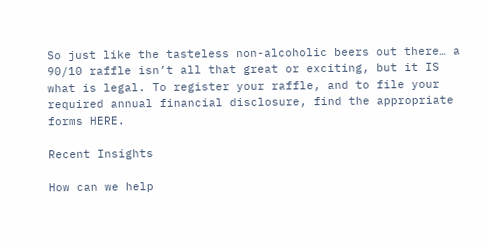So just like the tasteless non-alcoholic beers out there… a 90/10 raffle isn’t all that great or exciting, but it IS what is legal. To register your raffle, and to file your required annual financial disclosure, find the appropriate forms HERE.

Recent Insights

How can we help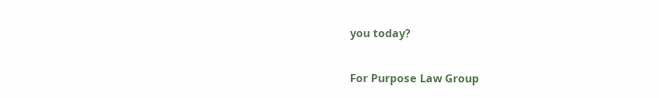you today?

For Purpose Law Group